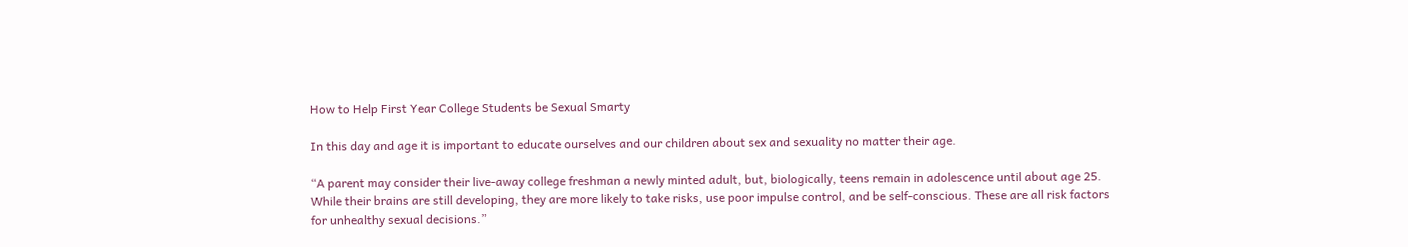How to Help First Year College Students be Sexual Smarty

In this day and age it is important to educate ourselves and our children about sex and sexuality no matter their age.

“A parent may consider their live-away college freshman a newly minted adult, but, biologically, teens remain in adolescence until about age 25. While their brains are still developing, they are more likely to take risks, use poor impulse control, and be self-conscious. These are all risk factors for unhealthy sexual decisions.”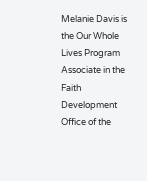Melanie Davis is the Our Whole Lives Program Associate in the Faith Development Office of the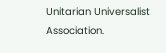Unitarian Universalist Association.